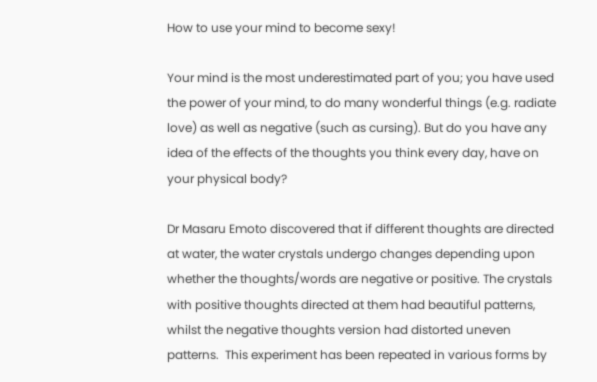How to use your mind to become sexy!

Your mind is the most underestimated part of you; you have used the power of your mind, to do many wonderful things (e.g. radiate love) as well as negative (such as cursing). But do you have any idea of the effects of the thoughts you think every day, have on your physical body?

Dr Masaru Emoto discovered that if different thoughts are directed at water, the water crystals undergo changes depending upon whether the thoughts/words are negative or positive. The crystals with positive thoughts directed at them had beautiful patterns, whilst the negative thoughts version had distorted uneven patterns.  This experiment has been repeated in various forms by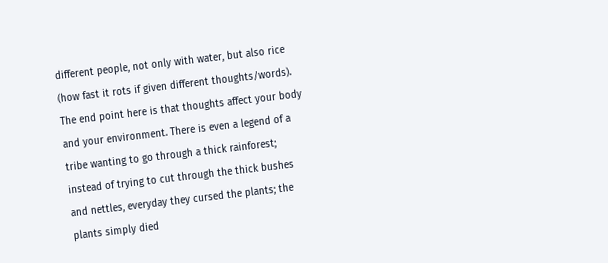different people, not only with water, but also rice (how fast it rots if given different thoughts/words). The end point here is that thoughts affect your body and your environment. There is even a legend of a tribe wanting to go through a thick rainforest; instead of trying to cut through the thick bushes and nettles, everyday they cursed the plants; the plants simply died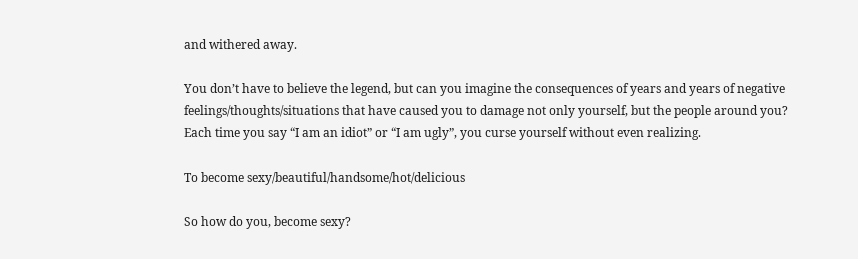and withered away.

You don’t have to believe the legend, but can you imagine the consequences of years and years of negative feelings/thoughts/situations that have caused you to damage not only yourself, but the people around you? Each time you say “I am an idiot” or “I am ugly”, you curse yourself without even realizing.

To become sexy/beautiful/handsome/hot/delicious

So how do you, become sexy?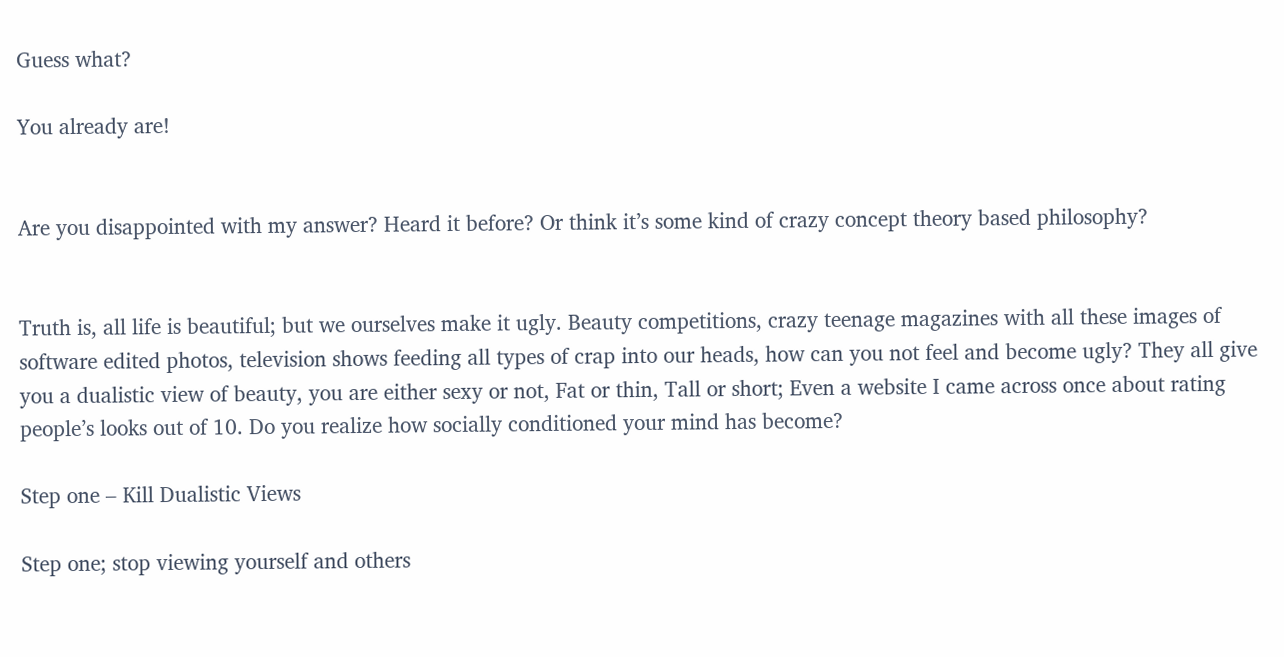Guess what?

You already are!


Are you disappointed with my answer? Heard it before? Or think it’s some kind of crazy concept theory based philosophy?


Truth is, all life is beautiful; but we ourselves make it ugly. Beauty competitions, crazy teenage magazines with all these images of software edited photos, television shows feeding all types of crap into our heads, how can you not feel and become ugly? They all give you a dualistic view of beauty, you are either sexy or not, Fat or thin, Tall or short; Even a website I came across once about rating people’s looks out of 10. Do you realize how socially conditioned your mind has become?

Step one – Kill Dualistic Views

Step one; stop viewing yourself and others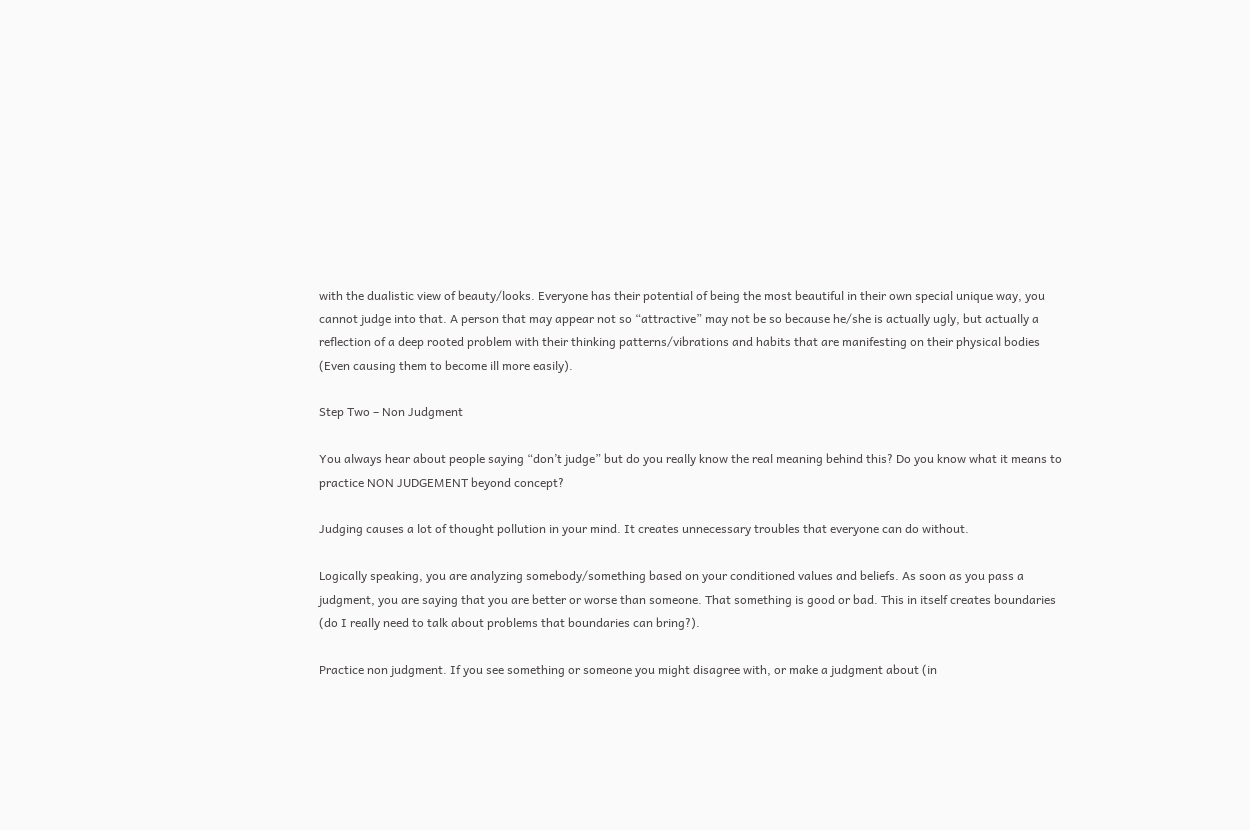with the dualistic view of beauty/looks. Everyone has their potential of being the most beautiful in their own special unique way, you cannot judge into that. A person that may appear not so “attractive” may not be so because he/she is actually ugly, but actually a reflection of a deep rooted problem with their thinking patterns/vibrations and habits that are manifesting on their physical bodies (Even causing them to become ill more easily).

Step Two – Non Judgment

You always hear about people saying “don’t judge” but do you really know the real meaning behind this? Do you know what it means to practice NON JUDGEMENT beyond concept?

Judging causes a lot of thought pollution in your mind. It creates unnecessary troubles that everyone can do without.

Logically speaking, you are analyzing somebody/something based on your conditioned values and beliefs. As soon as you pass a judgment, you are saying that you are better or worse than someone. That something is good or bad. This in itself creates boundaries (do I really need to talk about problems that boundaries can bring?).

Practice non judgment. If you see something or someone you might disagree with, or make a judgment about (in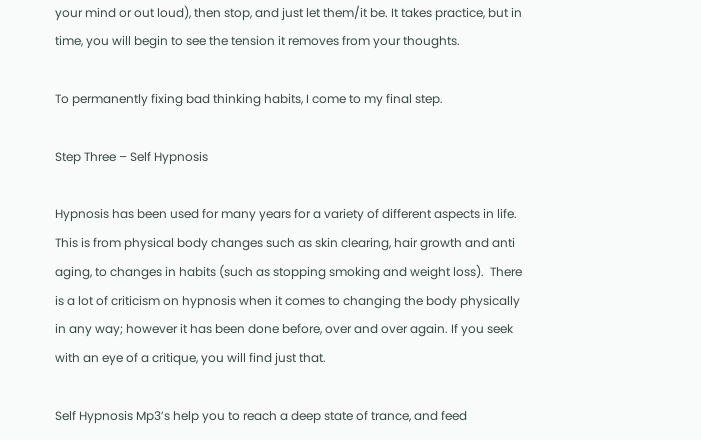your mind or out loud), then stop, and just let them/it be. It takes practice, but in time, you will begin to see the tension it removes from your thoughts.

To permanently fixing bad thinking habits, I come to my final step.

Step Three – Self Hypnosis

Hypnosis has been used for many years for a variety of different aspects in life. This is from physical body changes such as skin clearing, hair growth and anti aging, to changes in habits (such as stopping smoking and weight loss).  There is a lot of criticism on hypnosis when it comes to changing the body physically in any way; however it has been done before, over and over again. If you seek with an eye of a critique, you will find just that.

Self Hypnosis Mp3’s help you to reach a deep state of trance, and feed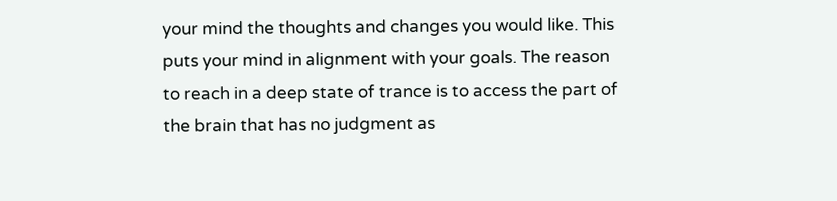your mind the thoughts and changes you would like. This puts your mind in alignment with your goals. The reason to reach in a deep state of trance is to access the part of the brain that has no judgment as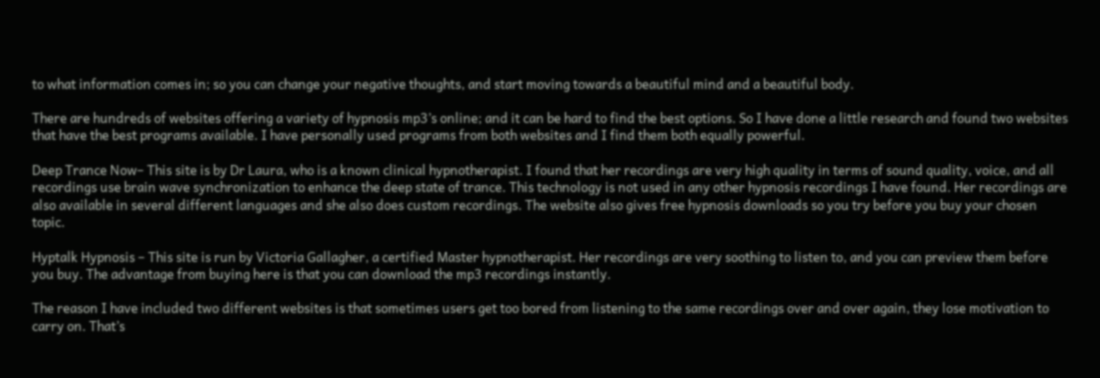to what information comes in; so you can change your negative thoughts, and start moving towards a beautiful mind and a beautiful body.

There are hundreds of websites offering a variety of hypnosis mp3’s online; and it can be hard to find the best options. So I have done a little research and found two websites that have the best programs available. I have personally used programs from both websites and I find them both equally powerful.

Deep Trance Now– This site is by Dr Laura, who is a known clinical hypnotherapist. I found that her recordings are very high quality in terms of sound quality, voice, and all recordings use brain wave synchronization to enhance the deep state of trance. This technology is not used in any other hypnosis recordings I have found. Her recordings are also available in several different languages and she also does custom recordings. The website also gives free hypnosis downloads so you try before you buy your chosen topic.

Hyptalk Hypnosis – This site is run by Victoria Gallagher, a certified Master hypnotherapist. Her recordings are very soothing to listen to, and you can preview them before you buy. The advantage from buying here is that you can download the mp3 recordings instantly.

The reason I have included two different websites is that sometimes users get too bored from listening to the same recordings over and over again, they lose motivation to carry on. That’s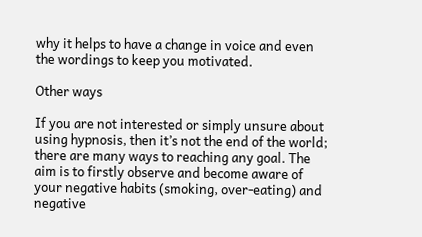why it helps to have a change in voice and even the wordings to keep you motivated.

Other ways

If you are not interested or simply unsure about using hypnosis, then it’s not the end of the world; there are many ways to reaching any goal. The aim is to firstly observe and become aware of your negative habits (smoking, over-eating) and negative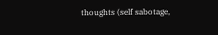thoughts (self sabotage,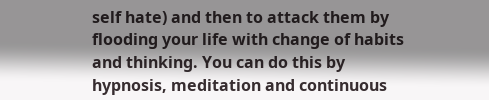self hate) and then to attack them by flooding your life with change of habits and thinking. You can do this by hypnosis, meditation and continuous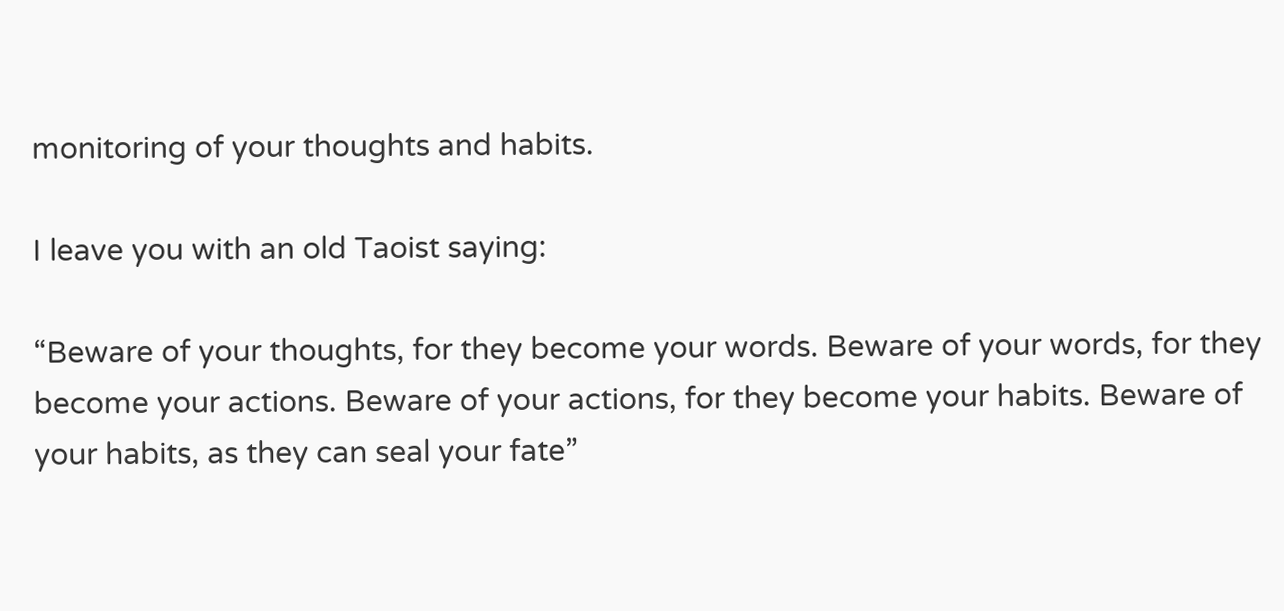monitoring of your thoughts and habits.

I leave you with an old Taoist saying:

“Beware of your thoughts, for they become your words. Beware of your words, for they become your actions. Beware of your actions, for they become your habits. Beware of your habits, as they can seal your fate”